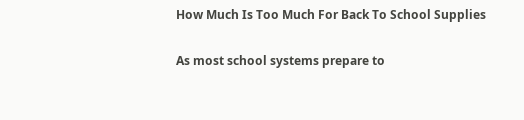How Much Is Too Much For Back To School Supplies

As most school systems prepare to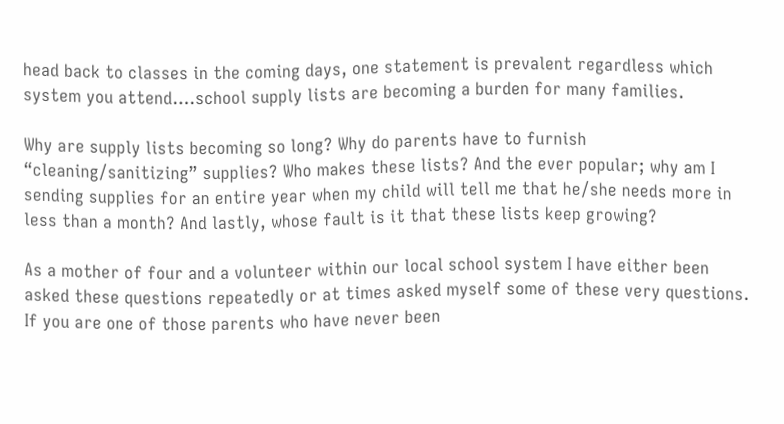head back to classes in the coming days, one statement is prevalent regardless which system you attend….school supply lists are becoming a burden for many families.

Why are supply lists becoming so long? Why do parents have to furnish “cleaning/sanitizing” supplies? Who makes these lists? And the ever popular; why am I sending supplies for an entire year when my child will tell me that he/she needs more in less than a month? And lastly, whose fault is it that these lists keep growing?

As a mother of four and a volunteer within our local school system I have either been asked these questions repeatedly or at times asked myself some of these very questions. If you are one of those parents who have never been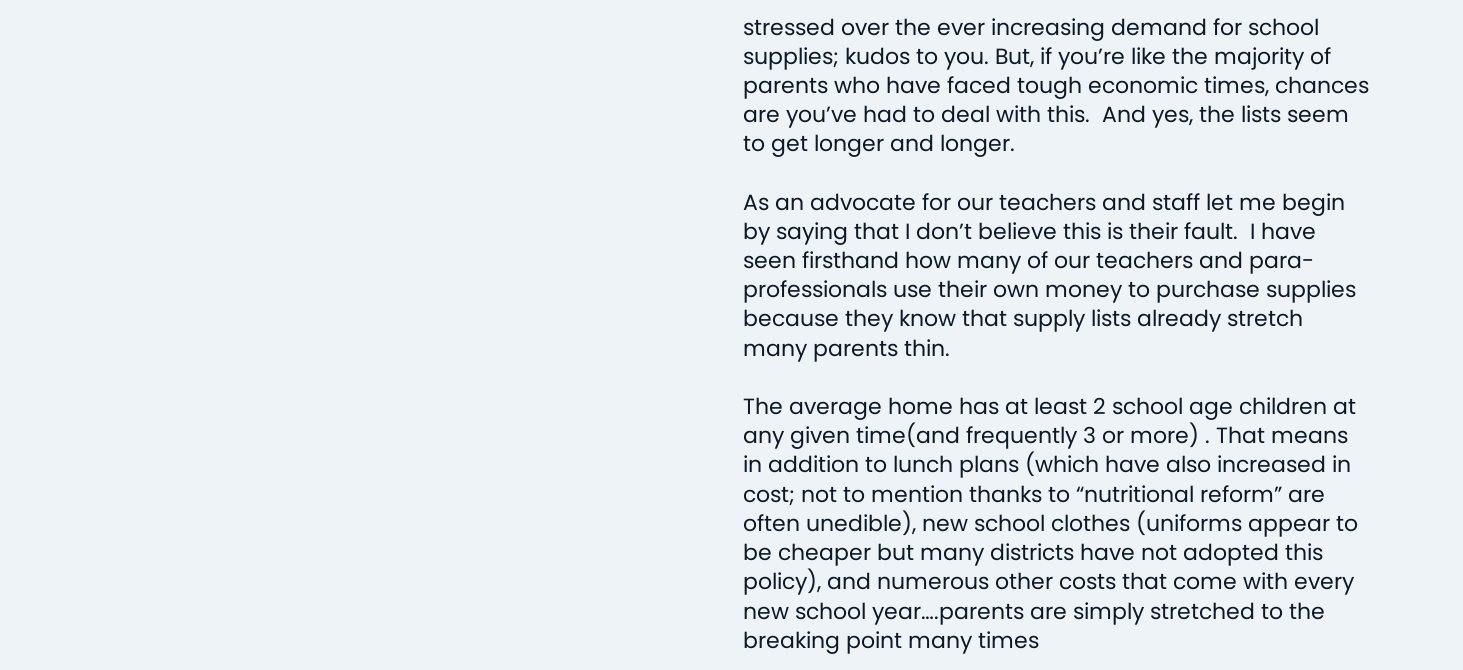stressed over the ever increasing demand for school supplies; kudos to you. But, if you’re like the majority of parents who have faced tough economic times, chances are you’ve had to deal with this.  And yes, the lists seem to get longer and longer.

As an advocate for our teachers and staff let me begin by saying that I don’t believe this is their fault.  I have seen firsthand how many of our teachers and para-professionals use their own money to purchase supplies because they know that supply lists already stretch many parents thin.

The average home has at least 2 school age children at any given time(and frequently 3 or more) . That means in addition to lunch plans (which have also increased in cost; not to mention thanks to “nutritional reform” are often unedible), new school clothes (uniforms appear to be cheaper but many districts have not adopted this policy), and numerous other costs that come with every new school year….parents are simply stretched to the breaking point many times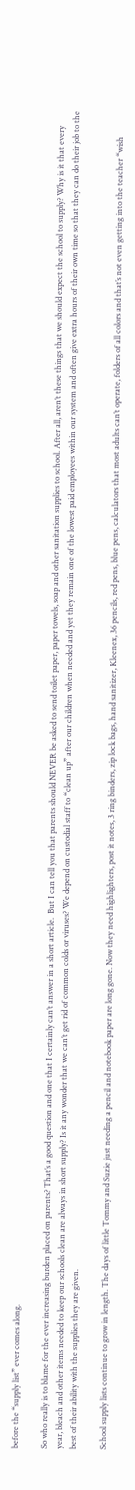before the “supply list” ever comes along.

So who really is to blame for the ever increasing burden placed on parents? That’s a good question and one that I certainly can’t answer in a short article.  But I can tell you that parents should NEVER be asked to send toilet paper, paper towels, soap and other sanitation supplies to school. After all, aren’t these things that we should expect the school to supply? Why is it that every year, bleach and other items needed to keep our schools clean are always in short supply? Is it any wonder that we can’t get rid of common colds or viruses? We depend on custodial staff to “clean up” after our children when needed and yet they remain one of the lowest paid employees within our system and often give extra hours of their own time so that they can do their job to the best of their ability with the supplies they are given.

School supply lists continue to grow in length. The days of little Tommy and Suzie just needing a pencil and notebook paper are long gone. Now they need highlighters, post it notes, 3 ring binders, zip lock bags, hand sanitizer, Kleenex, 36 pencils, red pens, blue pens, calculators that most adults can’t operate, folders of all colors and that’s not even getting into the teacher “wish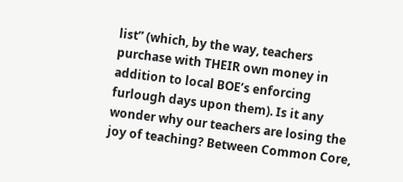list” (which, by the way, teachers purchase with THEIR own money in addition to local BOE’s enforcing furlough days upon them). Is it any wonder why our teachers are losing the joy of teaching? Between Common Core,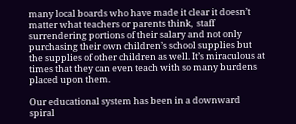many local boards who have made it clear it doesn’t matter what teachers or parents think,  staff surrendering portions of their salary and not only purchasing their own children’s school supplies but the supplies of other children as well. It’s miraculous at times that they can even teach with so many burdens placed upon them.

Our educational system has been in a downward spiral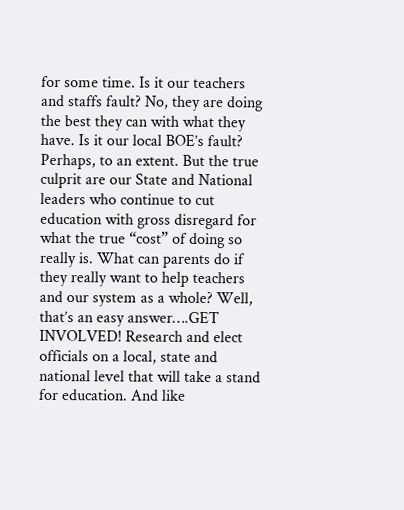for some time. Is it our teachers and staffs fault? No, they are doing the best they can with what they have. Is it our local BOE’s fault? Perhaps, to an extent. But the true culprit are our State and National leaders who continue to cut education with gross disregard for what the true “cost” of doing so really is. What can parents do if they really want to help teachers and our system as a whole? Well, that’s an easy answer….GET INVOLVED! Research and elect officials on a local, state and national level that will take a stand for education. And like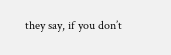they say, if you don’t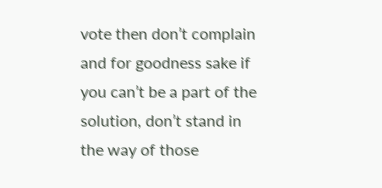vote then don’t complain and for goodness sake if you can’t be a part of the solution, don’t stand in the way of those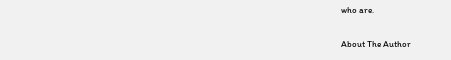who are.

About The Author